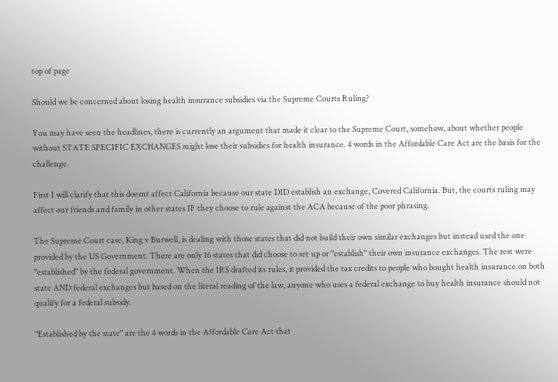top of page

Should we be concerned about losing health insurance subsidies via the Supreme Courts Ruling?

You may have seen the headlines, there is currently an argument that made it clear to the Supreme Court, somehow, about whether people without STATE SPECIFIC EXCHANGES might lose their subsidies for health insurance. 4 words in the Affordable Care Act are the basis for the challenge.

First I will clarify that this doesnt affect California because our state DID establish an exchange, Covered California. But, the courts ruling may affect our friends and family in other states IF they choose to rule against the ACA because of the poor phrasing.

The Supreme Court case, King v Burwell, is dealing with those states that did not build their own similar exchanges but instead used the one provided by the US Government. There are only 16 states that did choose to set up or "establish" their own insurance exchanges. The rest were "established" by the federal government. When the IRS drafted its rules, it provided the tax credits to people who bought health insurance on both state AND federal exchanges but based on the literal reading of the law, anyone who uses a federal exchange to buy health insurance should not qualify for a federal subsidy.

"Established by the state" are the 4 words in the Affordable Care Act that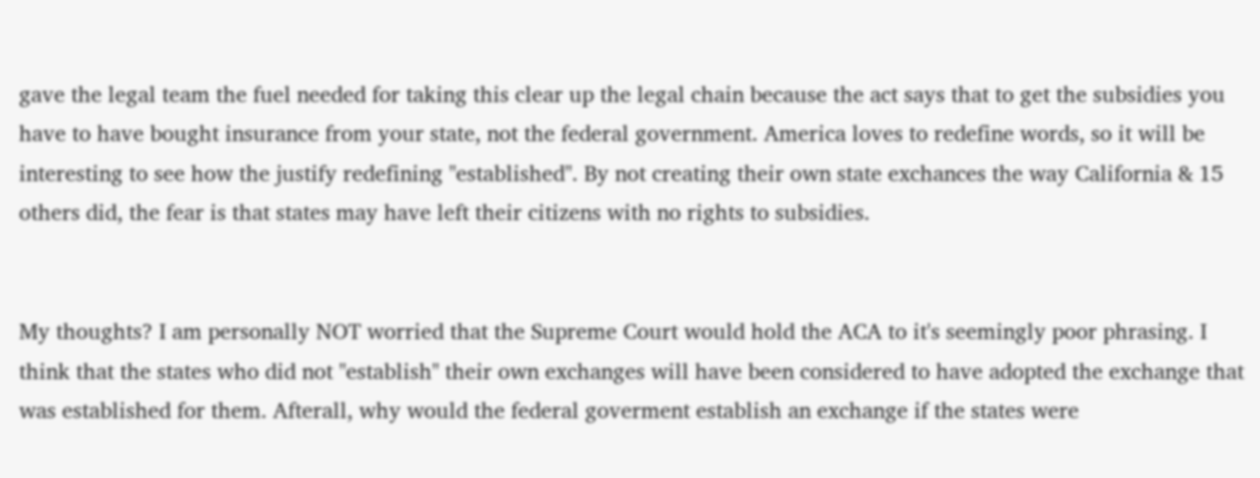gave the legal team the fuel needed for taking this clear up the legal chain because the act says that to get the subsidies you have to have bought insurance from your state, not the federal government. America loves to redefine words, so it will be interesting to see how the justify redefining "established". By not creating their own state exchances the way California & 15 others did, the fear is that states may have left their citizens with no rights to subsidies.


My thoughts? I am personally NOT worried that the Supreme Court would hold the ACA to it's seemingly poor phrasing. I think that the states who did not "establish" their own exchanges will have been considered to have adopted the exchange that was established for them. Afterall, why would the federal goverment establish an exchange if the states were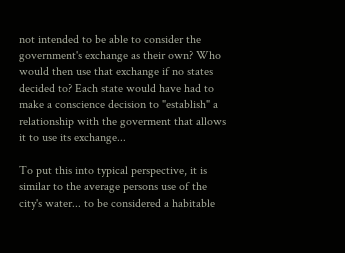not intended to be able to consider the government's exchange as their own? Who would then use that exchange if no states decided to? Each state would have had to make a conscience decision to "establish" a relationship with the goverment that allows it to use its exchange...

To put this into typical perspective, it is similar to the average persons use of the city's water... to be considered a habitable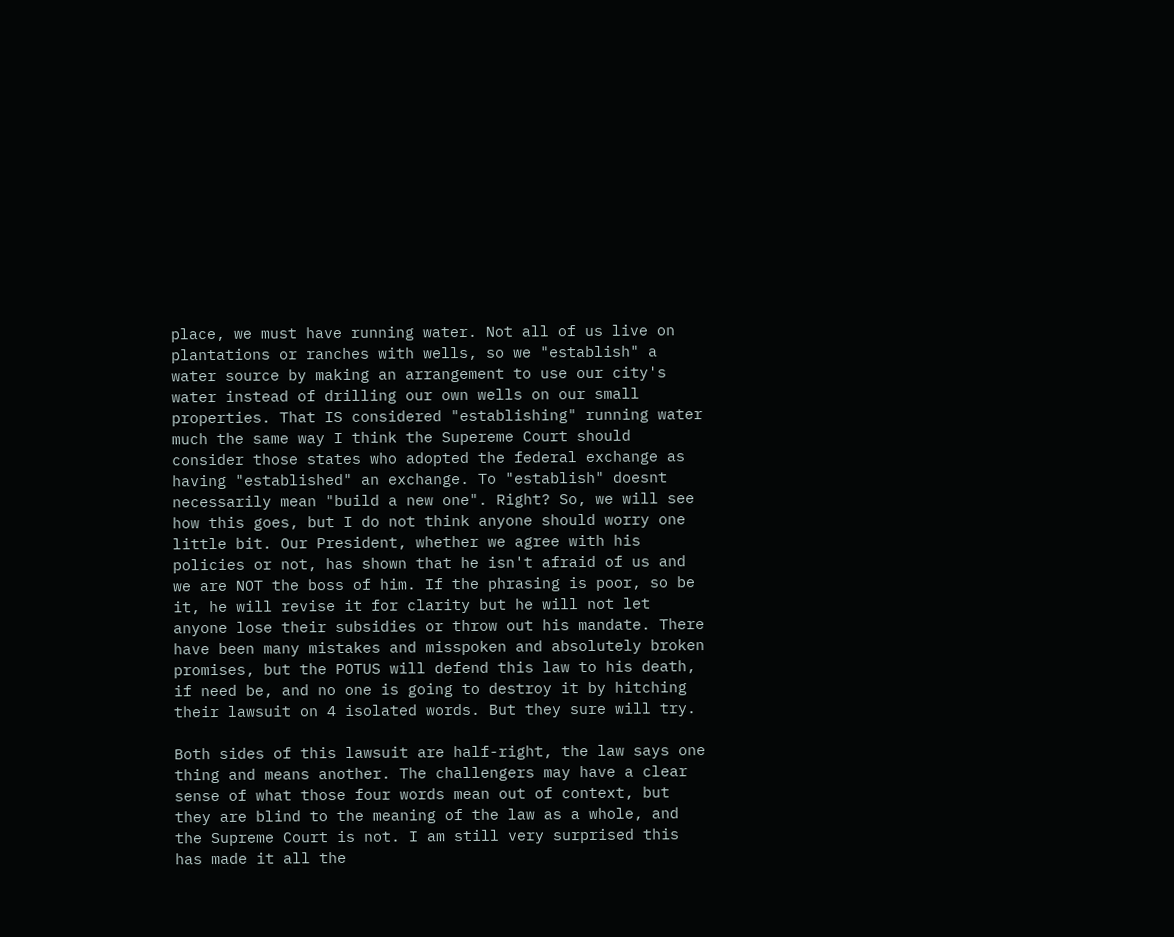place, we must have running water. Not all of us live on plantations or ranches with wells, so we "establish" a water source by making an arrangement to use our city's water instead of drilling our own wells on our small properties. That IS considered "establishing" running water much the same way I think the Supereme Court should consider those states who adopted the federal exchange as having "established" an exchange. To "establish" doesnt necessarily mean "build a new one". Right? So, we will see how this goes, but I do not think anyone should worry one little bit. Our President, whether we agree with his policies or not, has shown that he isn't afraid of us and we are NOT the boss of him. If the phrasing is poor, so be it, he will revise it for clarity but he will not let anyone lose their subsidies or throw out his mandate. There have been many mistakes and misspoken and absolutely broken promises, but the POTUS will defend this law to his death, if need be, and no one is going to destroy it by hitching their lawsuit on 4 isolated words. But they sure will try.

Both sides of this lawsuit are half-right, the law says one thing and means another. The challengers may have a clear sense of what those four words mean out of context, but they are blind to the meaning of the law as a whole, and the Supreme Court is not. I am still very surprised this has made it all the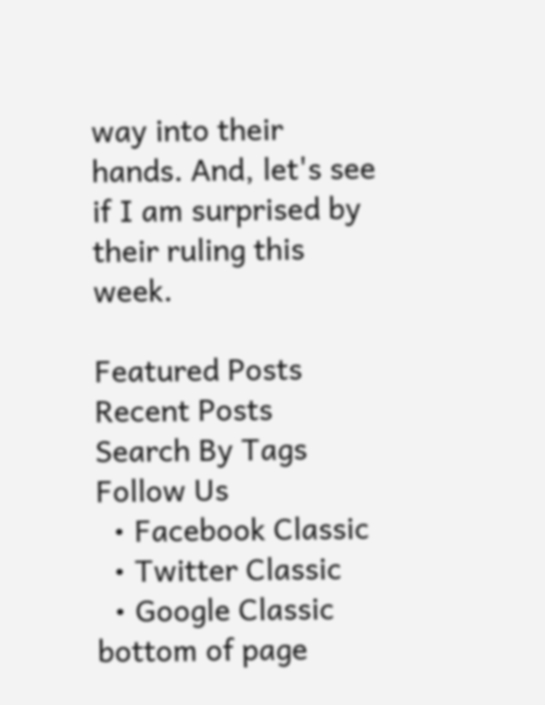way into their hands. And, let's see if I am surprised by their ruling this week.

Featured Posts
Recent Posts
Search By Tags
Follow Us
  • Facebook Classic
  • Twitter Classic
  • Google Classic
bottom of page